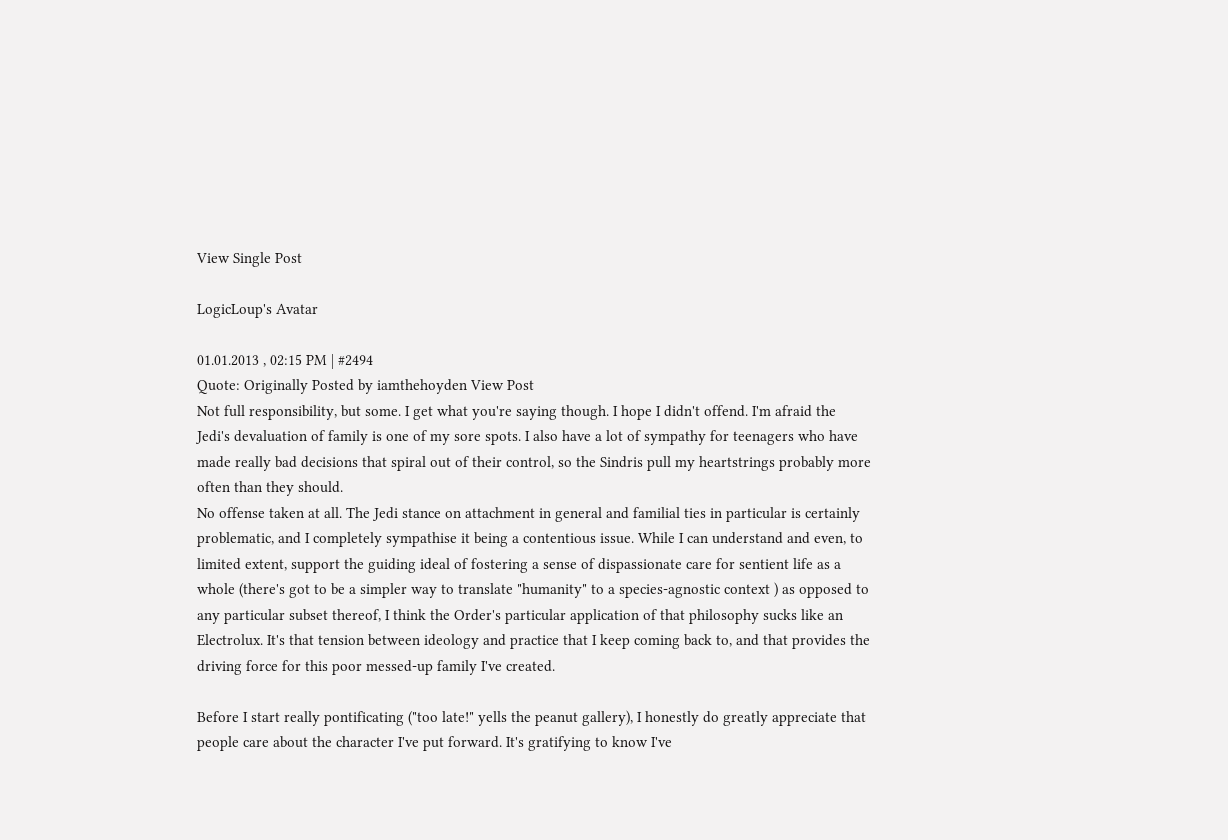View Single Post

LogicLoup's Avatar

01.01.2013 , 02:15 PM | #2494
Quote: Originally Posted by iamthehoyden View Post
Not full responsibility, but some. I get what you're saying though. I hope I didn't offend. I'm afraid the Jedi's devaluation of family is one of my sore spots. I also have a lot of sympathy for teenagers who have made really bad decisions that spiral out of their control, so the Sindris pull my heartstrings probably more often than they should.
No offense taken at all. The Jedi stance on attachment in general and familial ties in particular is certainly problematic, and I completely sympathise it being a contentious issue. While I can understand and even, to limited extent, support the guiding ideal of fostering a sense of dispassionate care for sentient life as a whole (there's got to be a simpler way to translate "humanity" to a species-agnostic context ) as opposed to any particular subset thereof, I think the Order's particular application of that philosophy sucks like an Electrolux. It's that tension between ideology and practice that I keep coming back to, and that provides the driving force for this poor messed-up family I've created.

Before I start really pontificating ("too late!" yells the peanut gallery), I honestly do greatly appreciate that people care about the character I've put forward. It's gratifying to know I've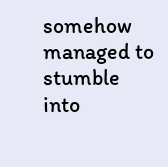somehow managed to stumble into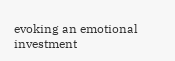evoking an emotional investment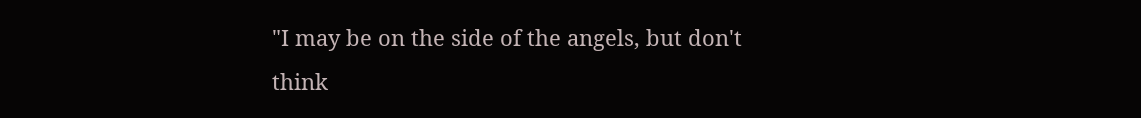"I may be on the side of the angels, but don't think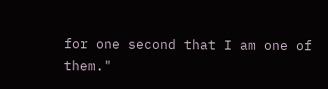for one second that I am one of them."